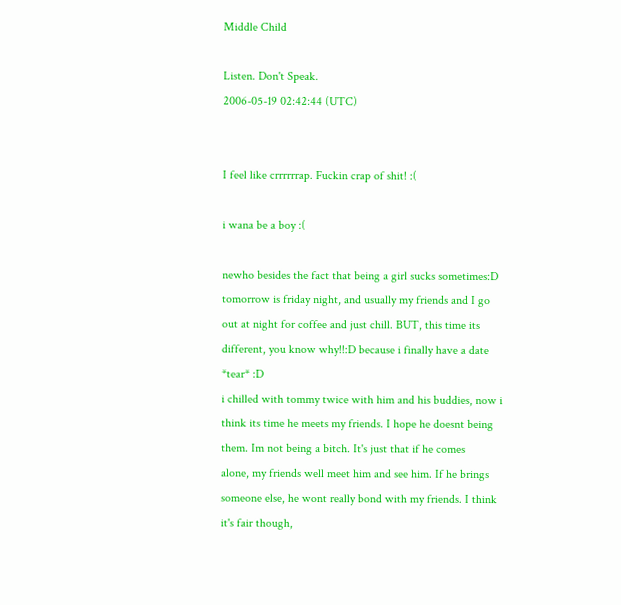Middle Child

Listen. Don't Speak.
2006-05-19 02:42:44 (UTC)


I feel like crrrrrrap. Fuckin crap of shit! :(

i wana be a boy :(

newho besides the fact that being a girl sucks sometimes:D
tomorrow is friday night, and usually my friends and I go
out at night for coffee and just chill. BUT, this time its
different, you know why!!:D because i finally have a date
*tear* :D
i chilled with tommy twice with him and his buddies, now i
think its time he meets my friends. I hope he doesnt being
them. Im not being a bitch. It's just that if he comes
alone, my friends well meet him and see him. If he brings
someone else, he wont really bond with my friends. I think
it's fair though,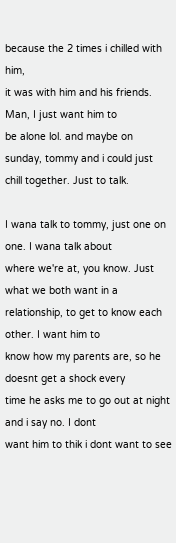because the 2 times i chilled with him,
it was with him and his friends. Man, I just want him to
be alone lol. and maybe on sunday, tommy and i could just
chill together. Just to talk.

I wana talk to tommy, just one on one. I wana talk about
where we're at, you know. Just what we both want in a
relationship, to get to know each other. I want him to
know how my parents are, so he doesnt get a shock every
time he asks me to go out at night and i say no. I dont
want him to thik i dont want to see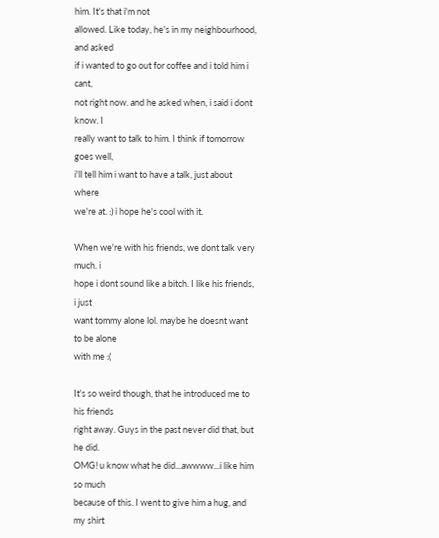him. It's that i'm not
allowed. Like today, he's in my neighbourhood, and asked
if i wanted to go out for coffee and i told him i cant,
not right now. and he asked when, i said i dont know. I
really want to talk to him. I think if tomorrow goes well,
i'll tell him i want to have a talk, just about where
we're at. :) i hope he's cool with it.

When we're with his friends, we dont talk very much. i
hope i dont sound like a bitch. I like his friends, i just
want tommy alone lol. maybe he doesnt want to be alone
with me :(

It's so weird though, that he introduced me to his friends
right away. Guys in the past never did that, but he did.
OMG! u know what he did...awwww...i like him so much
because of this. I went to give him a hug, and my shirt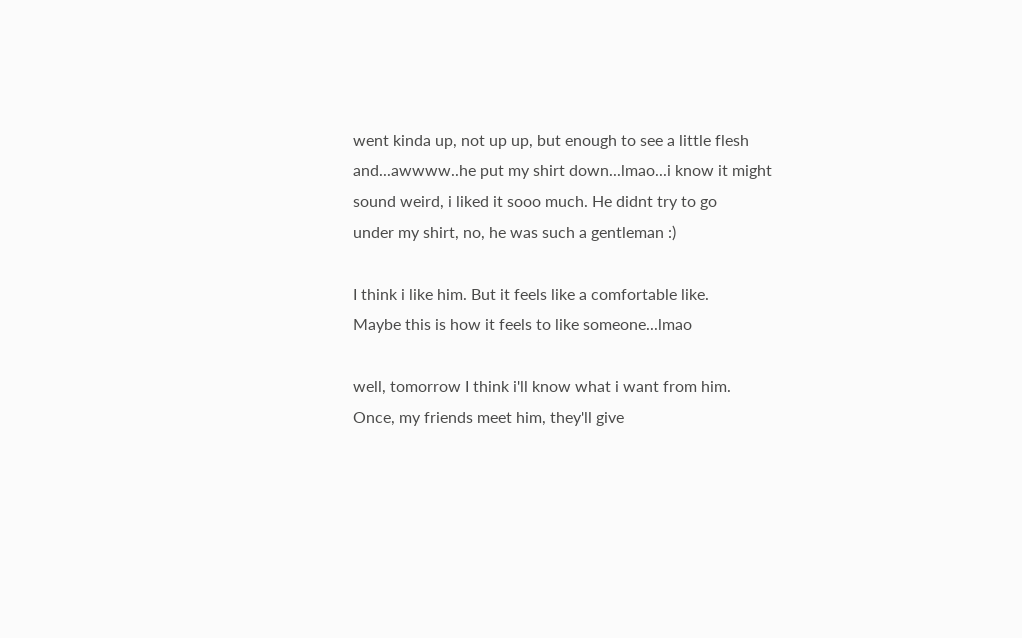went kinda up, not up up, but enough to see a little flesh
and...awwww..he put my shirt down...lmao...i know it might
sound weird, i liked it sooo much. He didnt try to go
under my shirt, no, he was such a gentleman :)

I think i like him. But it feels like a comfortable like.
Maybe this is how it feels to like someone...lmao

well, tomorrow I think i'll know what i want from him.
Once, my friends meet him, they'll give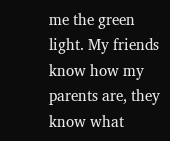me the green
light. My friends know how my parents are, they know what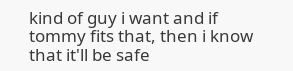kind of guy i want and if tommy fits that, then i know
that it'll be safe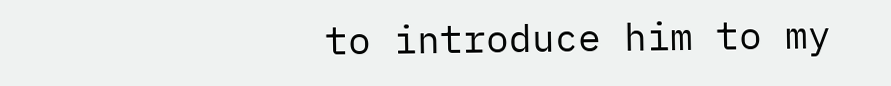to introduce him to my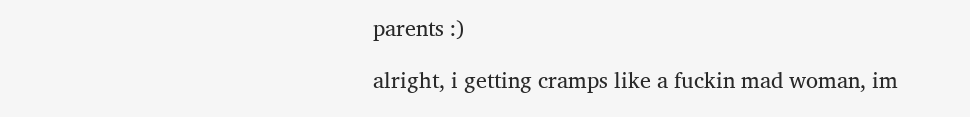parents :)

alright, i getting cramps like a fuckin mad woman, im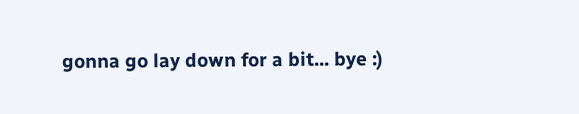gonna go lay down for a bit... bye :)